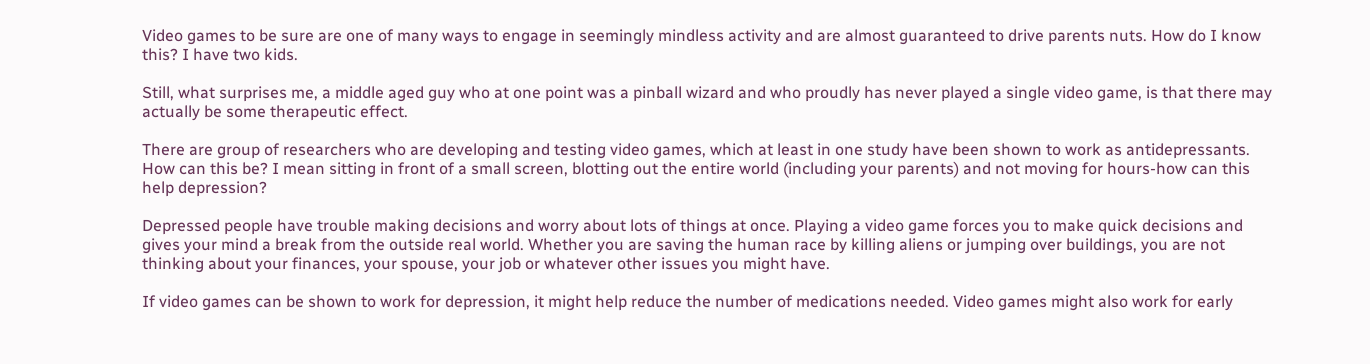Video games to be sure are one of many ways to engage in seemingly mindless activity and are almost guaranteed to drive parents nuts. How do I know this? I have two kids.

Still, what surprises me, a middle aged guy who at one point was a pinball wizard and who proudly has never played a single video game, is that there may actually be some therapeutic effect.

There are group of researchers who are developing and testing video games, which at least in one study have been shown to work as antidepressants. How can this be? I mean sitting in front of a small screen, blotting out the entire world (including your parents) and not moving for hours-how can this help depression?

Depressed people have trouble making decisions and worry about lots of things at once. Playing a video game forces you to make quick decisions and gives your mind a break from the outside real world. Whether you are saving the human race by killing aliens or jumping over buildings, you are not thinking about your finances, your spouse, your job or whatever other issues you might have.

If video games can be shown to work for depression, it might help reduce the number of medications needed. Video games might also work for early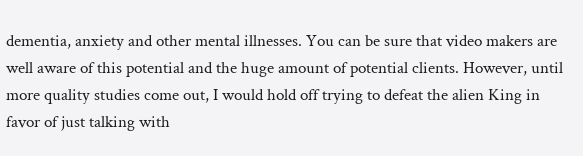dementia, anxiety and other mental illnesses. You can be sure that video makers are well aware of this potential and the huge amount of potential clients. However, until more quality studies come out, I would hold off trying to defeat the alien King in favor of just talking with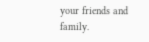your friends and family.